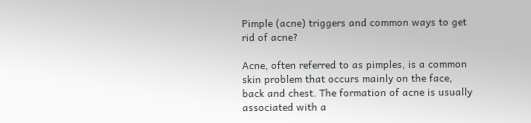Pimple (acne) triggers and common ways to get rid of acne?

Acne, often referred to as pimples, is a common skin problem that occurs mainly on the face, back and chest. The formation of acne is usually associated with a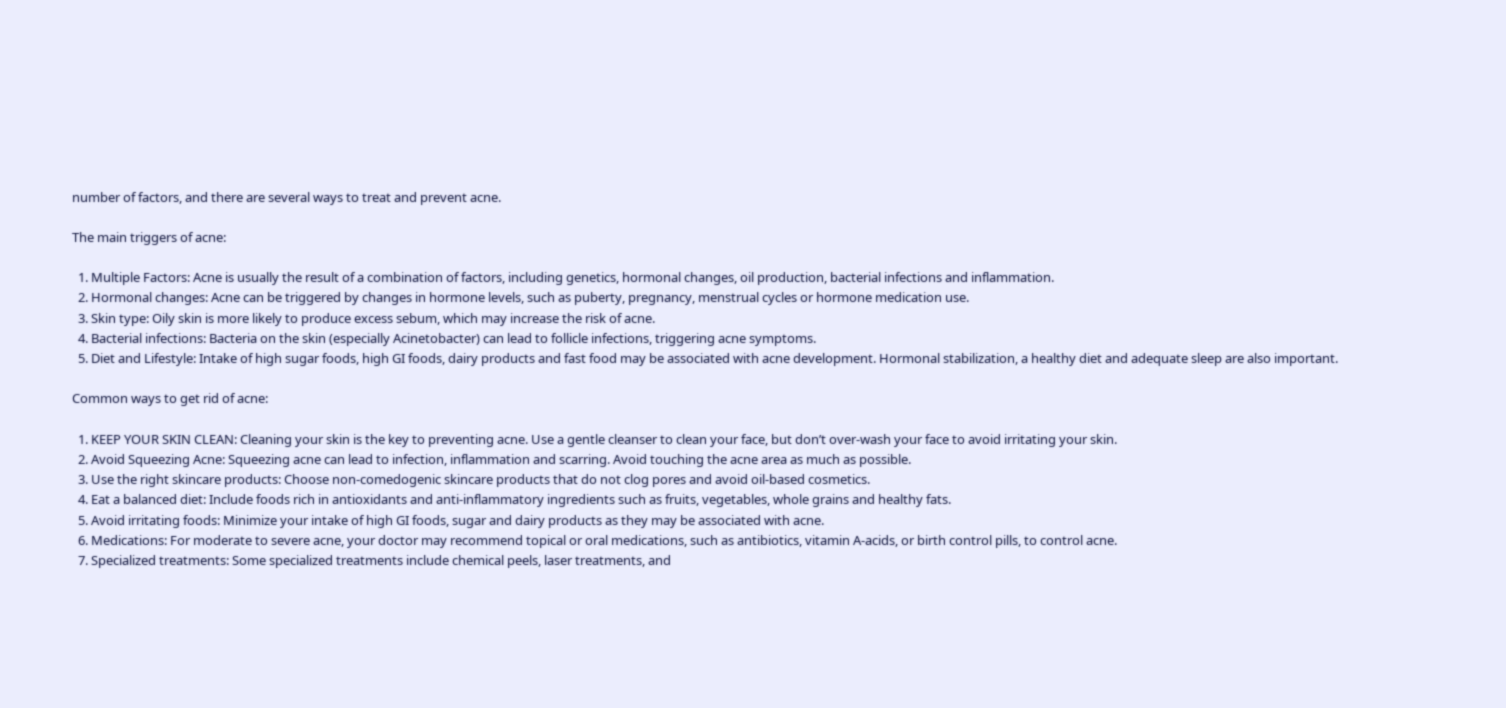number of factors, and there are several ways to treat and prevent acne.

The main triggers of acne:

  1. Multiple Factors: Acne is usually the result of a combination of factors, including genetics, hormonal changes, oil production, bacterial infections and inflammation.
  2. Hormonal changes: Acne can be triggered by changes in hormone levels, such as puberty, pregnancy, menstrual cycles or hormone medication use.
  3. Skin type: Oily skin is more likely to produce excess sebum, which may increase the risk of acne.
  4. Bacterial infections: Bacteria on the skin (especially Acinetobacter) can lead to follicle infections, triggering acne symptoms.
  5. Diet and Lifestyle: Intake of high sugar foods, high GI foods, dairy products and fast food may be associated with acne development. Hormonal stabilization, a healthy diet and adequate sleep are also important.

Common ways to get rid of acne:

  1. KEEP YOUR SKIN CLEAN: Cleaning your skin is the key to preventing acne. Use a gentle cleanser to clean your face, but don’t over-wash your face to avoid irritating your skin.
  2. Avoid Squeezing Acne: Squeezing acne can lead to infection, inflammation and scarring. Avoid touching the acne area as much as possible.
  3. Use the right skincare products: Choose non-comedogenic skincare products that do not clog pores and avoid oil-based cosmetics.
  4. Eat a balanced diet: Include foods rich in antioxidants and anti-inflammatory ingredients such as fruits, vegetables, whole grains and healthy fats.
  5. Avoid irritating foods: Minimize your intake of high GI foods, sugar and dairy products as they may be associated with acne.
  6. Medications: For moderate to severe acne, your doctor may recommend topical or oral medications, such as antibiotics, vitamin A-acids, or birth control pills, to control acne.
  7. Specialized treatments: Some specialized treatments include chemical peels, laser treatments, and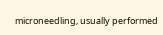microneedling, usually performed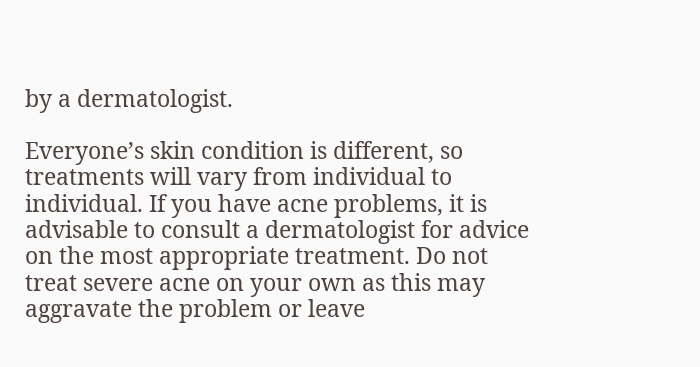by a dermatologist.

Everyone’s skin condition is different, so treatments will vary from individual to individual. If you have acne problems, it is advisable to consult a dermatologist for advice on the most appropriate treatment. Do not treat severe acne on your own as this may aggravate the problem or leave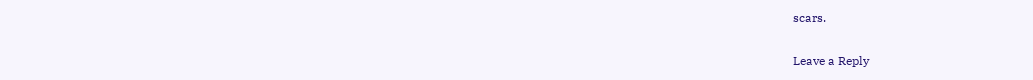scars.

Leave a Reply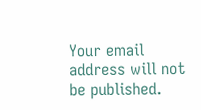Your email address will not be published.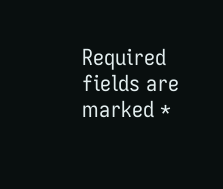Required fields are marked *